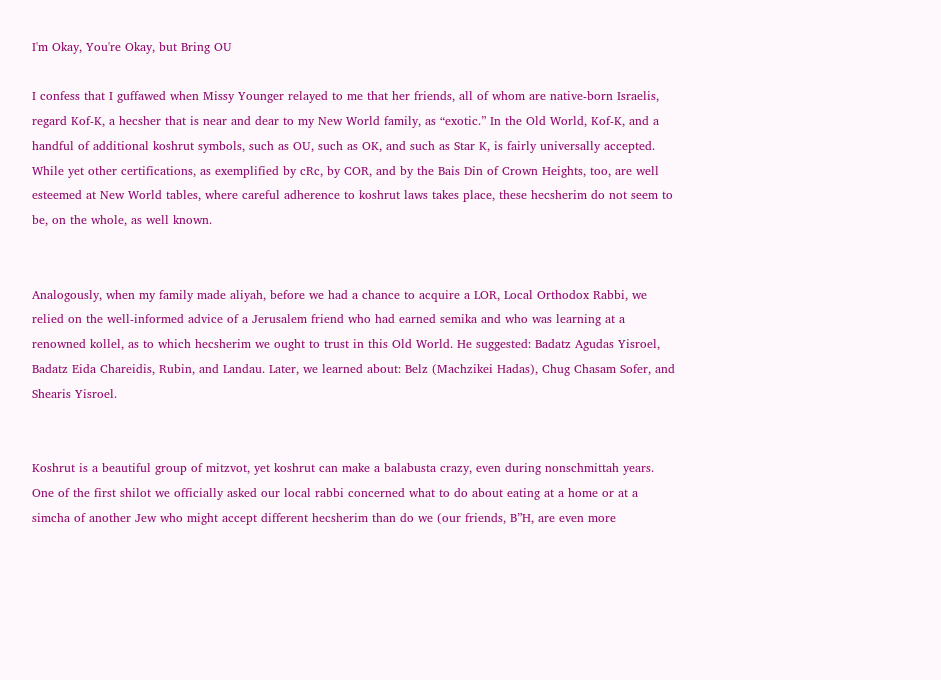I'm Okay, You're Okay, but Bring OU

I confess that I guffawed when Missy Younger relayed to me that her friends, all of whom are native-born Israelis, regard Kof-K, a hecsher that is near and dear to my New World family, as “exotic.” In the Old World, Kof-K, and a handful of additional koshrut symbols, such as OU, such as OK, and such as Star K, is fairly universally accepted. While yet other certifications, as exemplified by cRc, by COR, and by the Bais Din of Crown Heights, too, are well esteemed at New World tables, where careful adherence to koshrut laws takes place, these hecsherim do not seem to be, on the whole, as well known.


Analogously, when my family made aliyah, before we had a chance to acquire a LOR, Local Orthodox Rabbi, we relied on the well-informed advice of a Jerusalem friend who had earned semika and who was learning at a renowned kollel, as to which hecsherim we ought to trust in this Old World. He suggested: Badatz Agudas Yisroel, Badatz Eida Chareidis, Rubin, and Landau. Later, we learned about: Belz (Machzikei Hadas), Chug Chasam Sofer, and Shearis Yisroel.


Koshrut is a beautiful group of mitzvot, yet koshrut can make a balabusta crazy, even during nonschmittah years. One of the first shilot we officially asked our local rabbi concerned what to do about eating at a home or at a simcha of another Jew who might accept different hecsherim than do we (our friends, B”H, are even more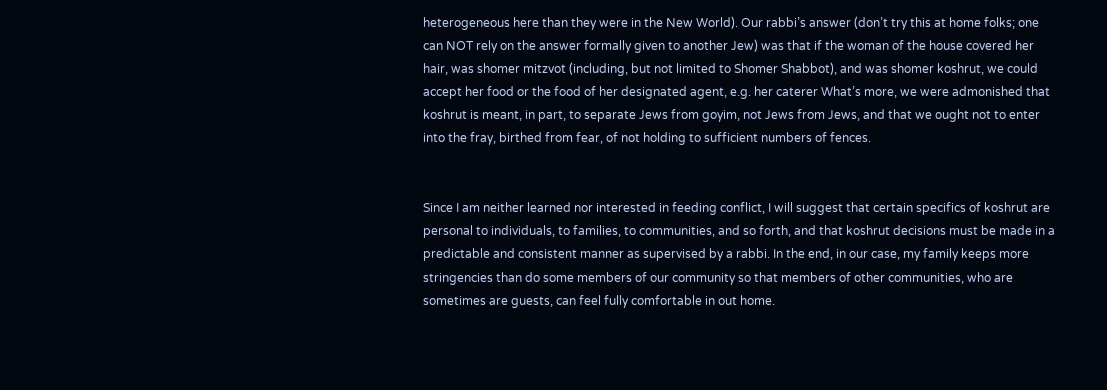heterogeneous here than they were in the New World). Our rabbi’s answer (don’t try this at home folks; one can NOT rely on the answer formally given to another Jew) was that if the woman of the house covered her hair, was shomer mitzvot (including, but not limited to Shomer Shabbot), and was shomer koshrut, we could accept her food or the food of her designated agent, e.g. her caterer What’s more, we were admonished that koshrut is meant, in part, to separate Jews from goyim, not Jews from Jews, and that we ought not to enter into the fray, birthed from fear, of not holding to sufficient numbers of fences.


Since I am neither learned nor interested in feeding conflict, I will suggest that certain specifics of koshrut are personal to individuals, to families, to communities, and so forth, and that koshrut decisions must be made in a predictable and consistent manner as supervised by a rabbi. In the end, in our case, my family keeps more stringencies than do some members of our community so that members of other communities, who are sometimes are guests, can feel fully comfortable in out home.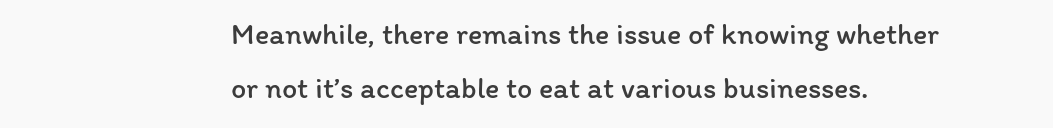Meanwhile, there remains the issue of knowing whether or not it’s acceptable to eat at various businesses.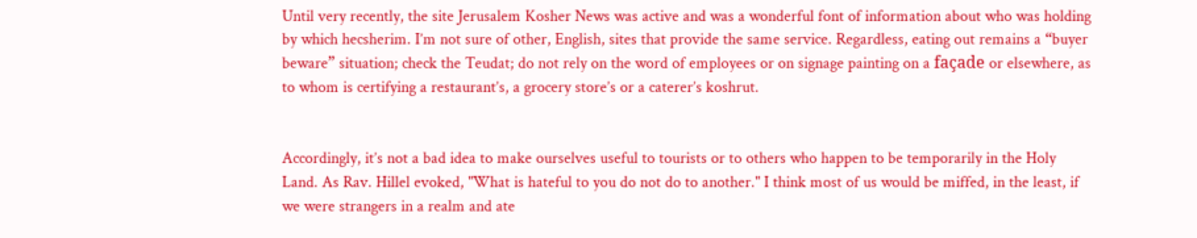Until very recently, the site Jerusalem Kosher News was active and was a wonderful font of information about who was holding by which hecsherim. I’m not sure of other, English, sites that provide the same service. Regardless, eating out remains a “buyer beware” situation; check the Teudat; do not rely on the word of employees or on signage painting on a façade or elsewhere, as to whom is certifying a restaurant’s, a grocery store’s or a caterer’s koshrut.


Accordingly, it’s not a bad idea to make ourselves useful to tourists or to others who happen to be temporarily in the Holy Land. As Rav. Hillel evoked, "What is hateful to you do not do to another." I think most of us would be miffed, in the least, if we were strangers in a realm and ate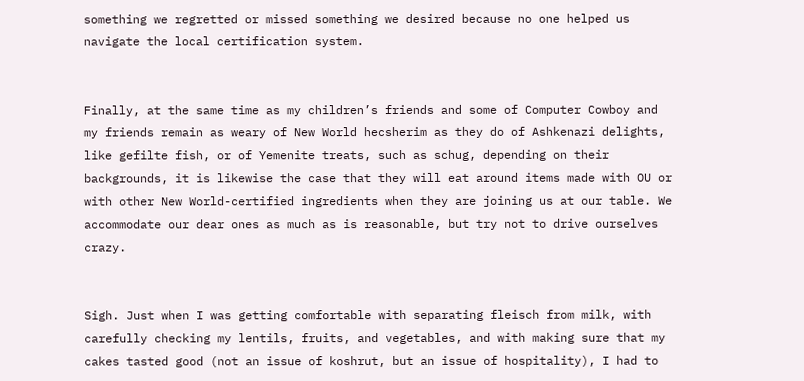something we regretted or missed something we desired because no one helped us navigate the local certification system.


Finally, at the same time as my children’s friends and some of Computer Cowboy and my friends remain as weary of New World hecsherim as they do of Ashkenazi delights, like gefilte fish, or of Yemenite treats, such as schug, depending on their backgrounds, it is likewise the case that they will eat around items made with OU or with other New World-certified ingredients when they are joining us at our table. We accommodate our dear ones as much as is reasonable, but try not to drive ourselves crazy.


Sigh. Just when I was getting comfortable with separating fleisch from milk, with carefully checking my lentils, fruits, and vegetables, and with making sure that my cakes tasted good (not an issue of koshrut, but an issue of hospitality), I had to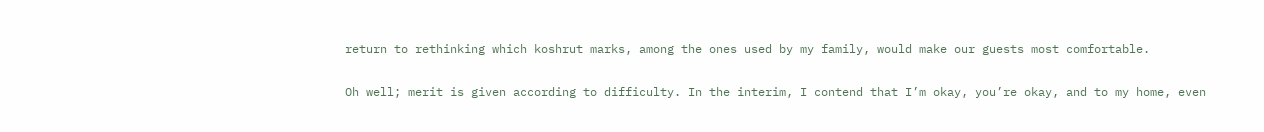return to rethinking which koshrut marks, among the ones used by my family, would make our guests most comfortable.


Oh well; merit is given according to difficulty. In the interim, I contend that I’m okay, you’re okay, and to my home, even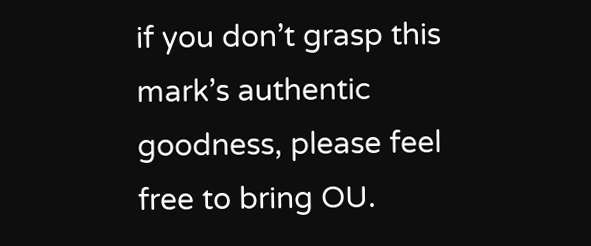if you don’t grasp this mark’s authentic goodness, please feel free to bring OU.